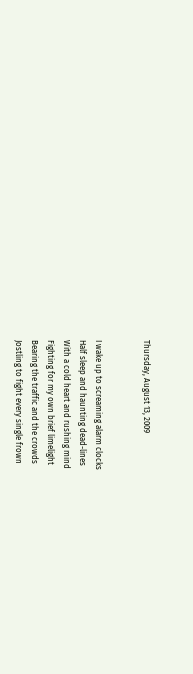Thursday, August 13, 2009


I wake up to screaming alarm clocks
Half sleep and haunting dead-lines
With a cold heart and rushing mind
Fighting for my own brief limelight
Bearing the traffic and the crowds
Jostling to fight every single frown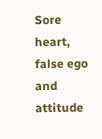Sore heart, false ego and attitude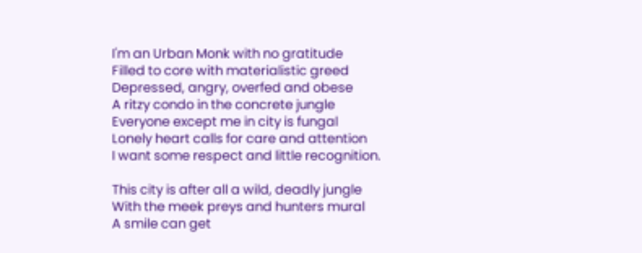I'm an Urban Monk with no gratitude
Filled to core with materialistic greed
Depressed, angry, overfed and obese
A ritzy condo in the concrete jungle
Everyone except me in city is fungal
Lonely heart calls for care and attention
I want some respect and little recognition.

This city is after all a wild, deadly jungle
With the meek preys and hunters mural
A smile can get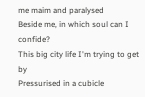me maim and paralysed
Beside me, in which soul can I confide?
This big city life I'm trying to get by
Pressurised in a cubicle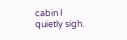cabin I quietly sigh.